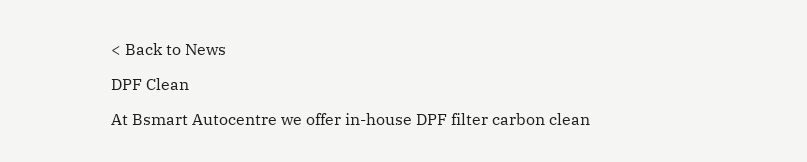< Back to News

DPF Clean

At Bsmart Autocentre we offer in-house DPF filter carbon clean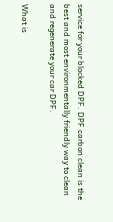service for your blocked DPF. DPF carbon clean is the best and most environmentally friendly way to clean and regenerate your car DPF.

What is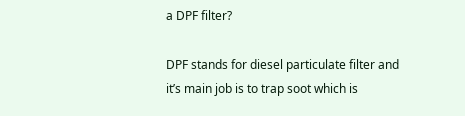a DPF filter?

DPF stands for diesel particulate filter and it’s main job is to trap soot which is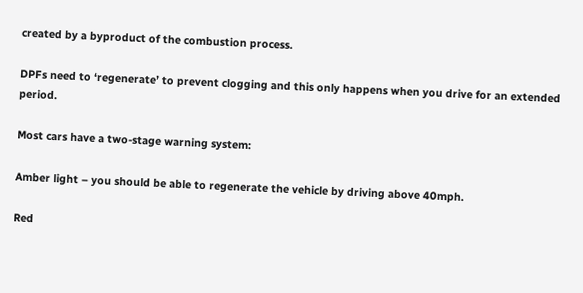created by a byproduct of the combustion process.

DPFs need to ‘regenerate’ to prevent clogging and this only happens when you drive for an extended period.

Most cars have a two-stage warning system:

Amber light – you should be able to regenerate the vehicle by driving above 40mph.

Red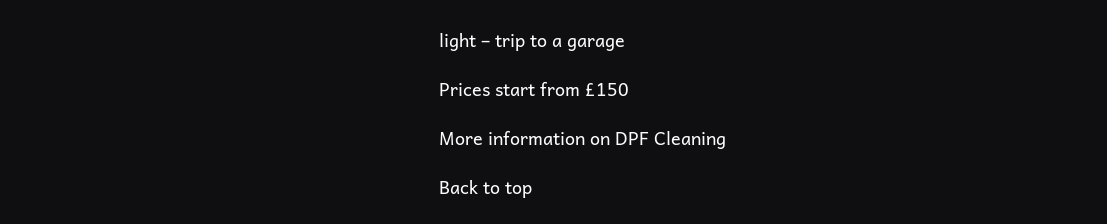light – trip to a garage

Prices start from £150

More information on DPF Cleaning

Back to top